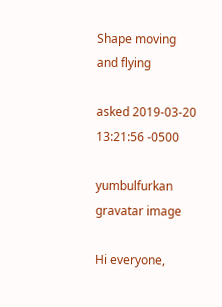Shape moving and flying

asked 2019-03-20 13:21:56 -0500

yumbulfurkan gravatar image

Hi everyone,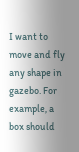I want to move and fly any shape in gazebo. For example, a box should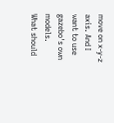move on x-y-z axis. And I want to use gazebo's own models.
What should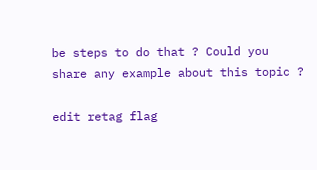be steps to do that ? Could you share any example about this topic ?

edit retag flag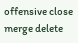offensive close merge delete